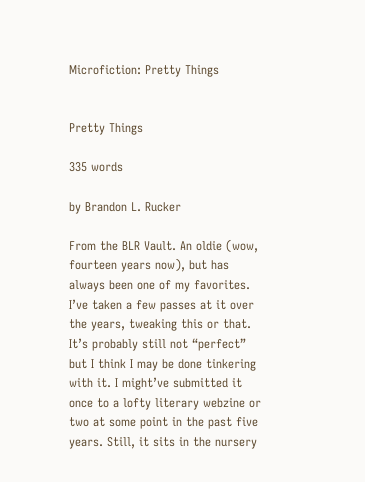Microfiction: Pretty Things


Pretty Things

335 words

by Brandon L. Rucker

From the BLR Vault. An oldie (wow, fourteen years now), but has always been one of my favorites. I’ve taken a few passes at it over the years, tweaking this or that. It’s probably still not “perfect” but I think I may be done tinkering with it. I might’ve submitted it once to a lofty literary webzine or two at some point in the past five years. Still, it sits in the nursery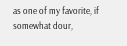as one of my favorite, if somewhat dour,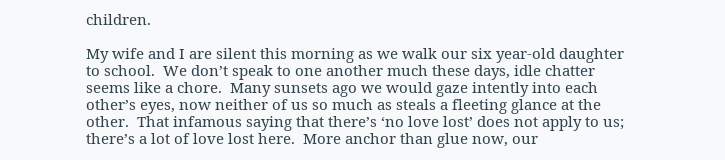children.

My wife and I are silent this morning as we walk our six year-old daughter to school.  We don’t speak to one another much these days, idle chatter seems like a chore.  Many sunsets ago we would gaze intently into each other’s eyes, now neither of us so much as steals a fleeting glance at the other.  That infamous saying that there’s ‘no love lost’ does not apply to us; there’s a lot of love lost here.  More anchor than glue now, our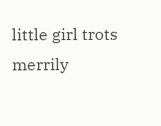little girl trots merrily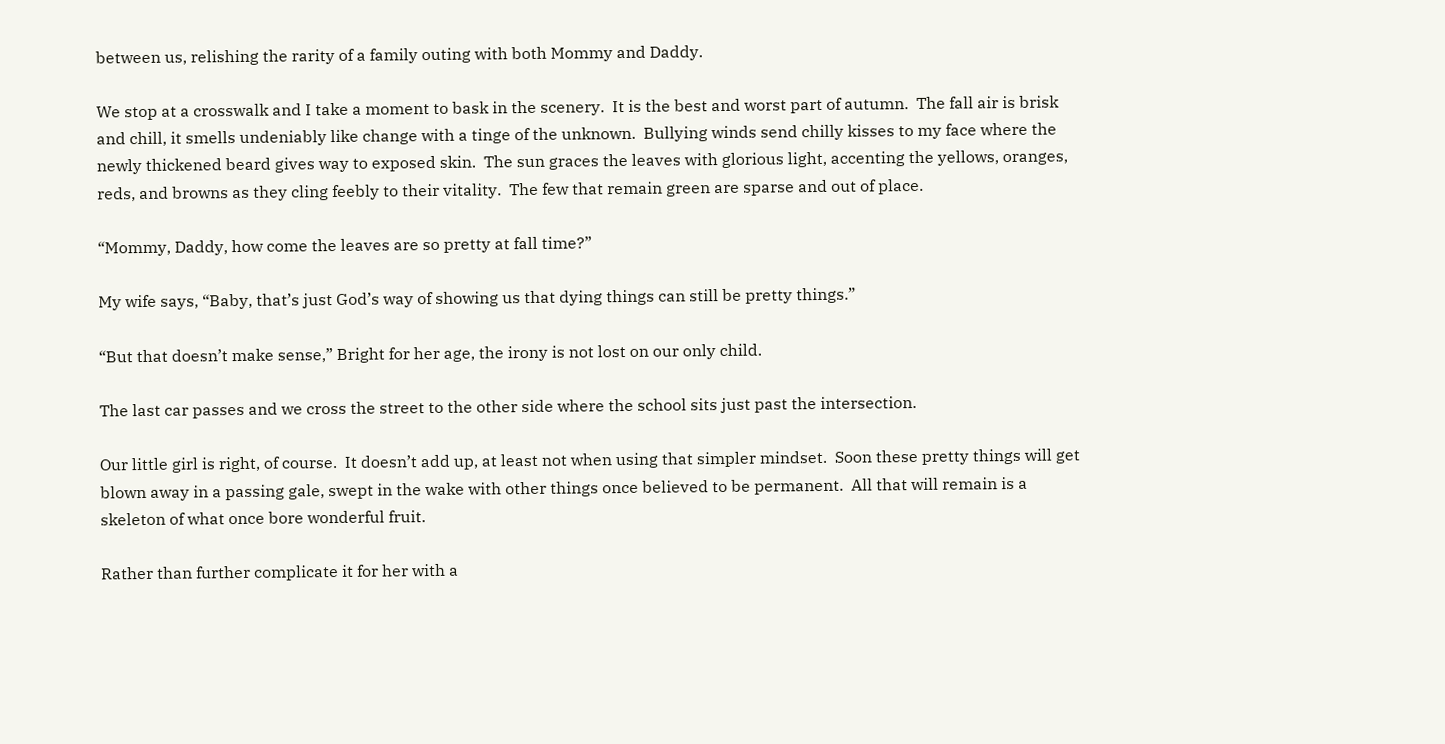between us, relishing the rarity of a family outing with both Mommy and Daddy.

We stop at a crosswalk and I take a moment to bask in the scenery.  It is the best and worst part of autumn.  The fall air is brisk and chill, it smells undeniably like change with a tinge of the unknown.  Bullying winds send chilly kisses to my face where the newly thickened beard gives way to exposed skin.  The sun graces the leaves with glorious light, accenting the yellows, oranges, reds, and browns as they cling feebly to their vitality.  The few that remain green are sparse and out of place.

“Mommy, Daddy, how come the leaves are so pretty at fall time?”

My wife says, “Baby, that’s just God’s way of showing us that dying things can still be pretty things.”

“But that doesn’t make sense,” Bright for her age, the irony is not lost on our only child.

The last car passes and we cross the street to the other side where the school sits just past the intersection.

Our little girl is right, of course.  It doesn’t add up, at least not when using that simpler mindset.  Soon these pretty things will get blown away in a passing gale, swept in the wake with other things once believed to be permanent.  All that will remain is a skeleton of what once bore wonderful fruit.

Rather than further complicate it for her with a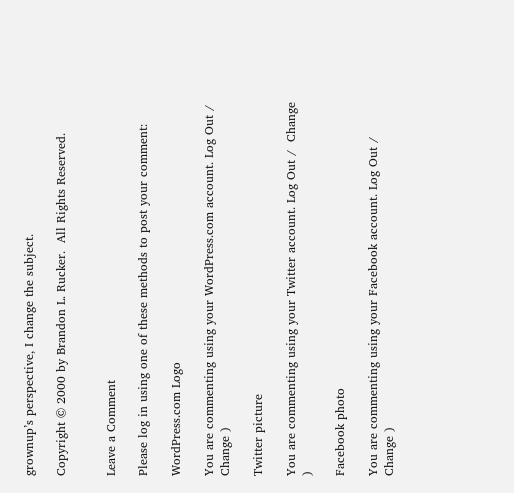grownup’s perspective, I change the subject.

Copyright © 2000 by Brandon L. Rucker.  All Rights Reserved.


Leave a Comment

Please log in using one of these methods to post your comment:

WordPress.com Logo

You are commenting using your WordPress.com account. Log Out /  Change )

Twitter picture

You are commenting using your Twitter account. Log Out /  Change )

Facebook photo

You are commenting using your Facebook account. Log Out /  Change )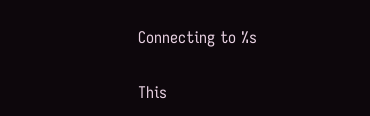Connecting to %s

This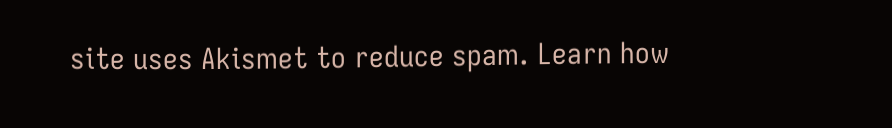site uses Akismet to reduce spam. Learn how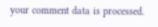your comment data is processed.